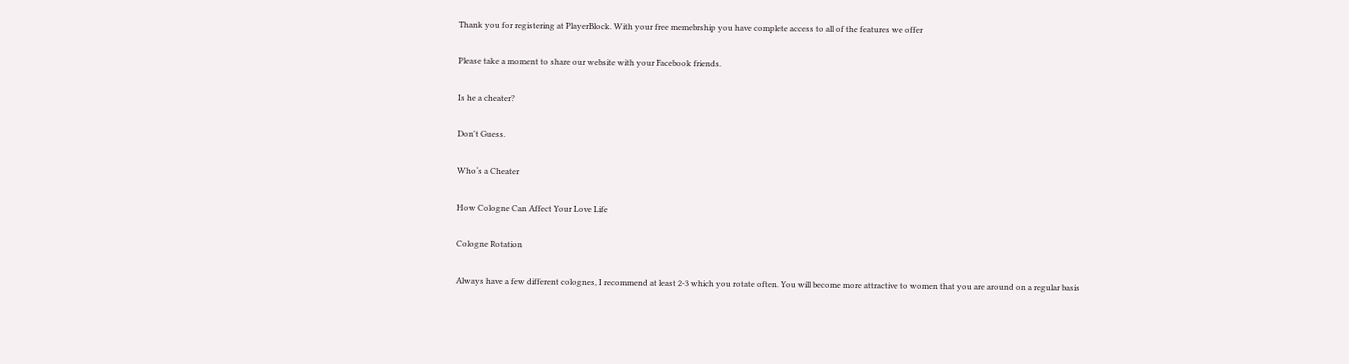Thank you for registering at PlayerBlock. With your free memebrship you have complete access to all of the features we offer

Please take a moment to share our website with your Facebook friends.

Is he a cheater?

Don't Guess.

Who‘s a Cheater

How Cologne Can Affect Your Love Life

Cologne Rotation

Always have a few different colognes, I recommend at least 2-3 which you rotate often. You will become more attractive to women that you are around on a regular basis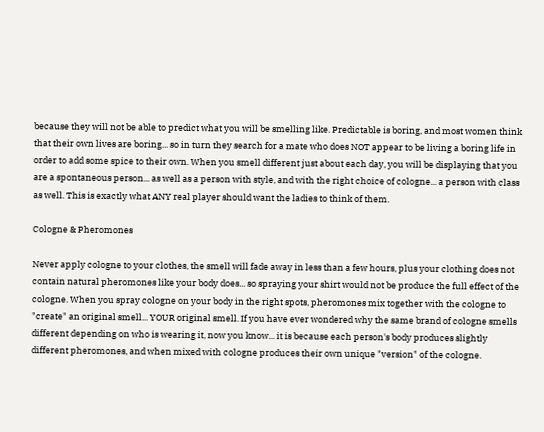because they will not be able to predict what you will be smelling like. Predictable is boring, and most women think that their own lives are boring... so in turn they search for a mate who does NOT appear to be living a boring life in order to add some spice to their own. When you smell different just about each day, you will be displaying that you are a spontaneous person... as well as a person with style, and with the right choice of cologne... a person with class as well. This is exactly what ANY real player should want the ladies to think of them.

Cologne & Pheromones

Never apply cologne to your clothes, the smell will fade away in less than a few hours, plus your clothing does not contain natural pheromones like your body does... so spraying your shirt would not be produce the full effect of the cologne. When you spray cologne on your body in the right spots, pheromones mix together with the cologne to "create" an original smell... YOUR original smell. If you have ever wondered why the same brand of cologne smells different depending on who is wearing it, now you know... it is because each person's body produces slightly different pheromones, and when mixed with cologne produces their own unique "version" of the cologne.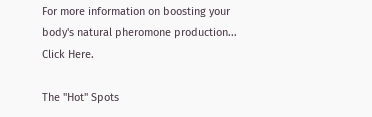For more information on boosting your body's natural pheromone production... Click Here.

The "Hot" Spots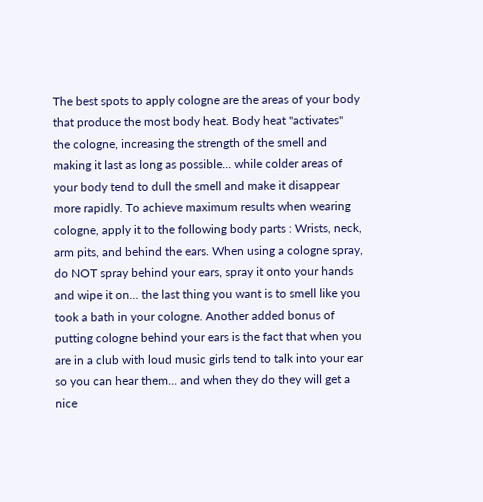The best spots to apply cologne are the areas of your body that produce the most body heat. Body heat "activates" the cologne, increasing the strength of the smell and making it last as long as possible... while colder areas of your body tend to dull the smell and make it disappear more rapidly. To achieve maximum results when wearing cologne, apply it to the following body parts : Wrists, neck, arm pits, and behind the ears. When using a cologne spray, do NOT spray behind your ears, spray it onto your hands and wipe it on... the last thing you want is to smell like you took a bath in your cologne. Another added bonus of putting cologne behind your ears is the fact that when you are in a club with loud music girls tend to talk into your ear so you can hear them... and when they do they will get a nice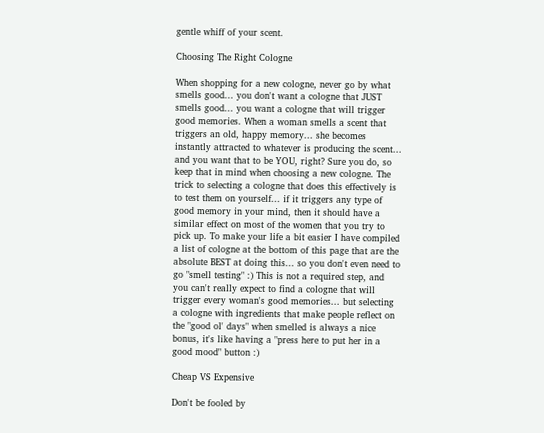gentle whiff of your scent.

Choosing The Right Cologne

When shopping for a new cologne, never go by what smells good... you don't want a cologne that JUST smells good... you want a cologne that will trigger good memories. When a woman smells a scent that triggers an old, happy memory... she becomes instantly attracted to whatever is producing the scent... and you want that to be YOU, right? Sure you do, so keep that in mind when choosing a new cologne. The trick to selecting a cologne that does this effectively is to test them on yourself... if it triggers any type of good memory in your mind, then it should have a similar effect on most of the women that you try to pick up. To make your life a bit easier I have compiled a list of cologne at the bottom of this page that are the absolute BEST at doing this... so you don't even need to go "smell testing" :) This is not a required step, and you can't really expect to find a cologne that will trigger every woman's good memories... but selecting a cologne with ingredients that make people reflect on the "good ol' days" when smelled is always a nice bonus, it's like having a "press here to put her in a good mood" button :)

Cheap VS Expensive

Don't be fooled by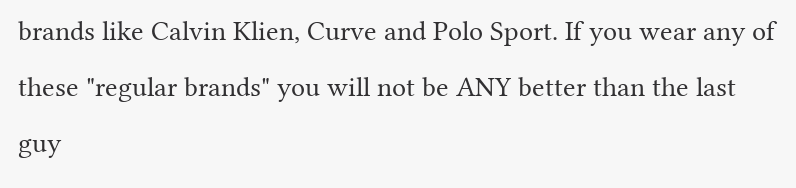brands like Calvin Klien, Curve and Polo Sport. If you wear any of these "regular brands" you will not be ANY better than the last guy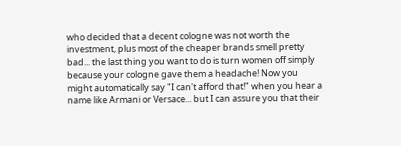who decided that a decent cologne was not worth the investment, plus most of the cheaper brands smell pretty bad... the last thing you want to do is turn women off simply because your cologne gave them a headache! Now you might automatically say "I can't afford that!" when you hear a name like Armani or Versace... but I can assure you that their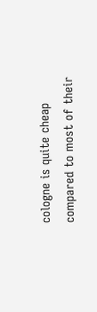cologne is quite cheap compared to most of their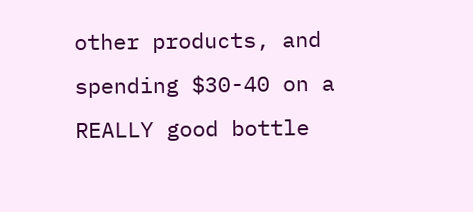other products, and spending $30-40 on a REALLY good bottle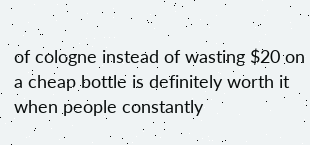of cologne instead of wasting $20 on a cheap bottle is definitely worth it when people constantly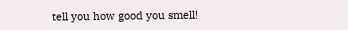tell you how good you smell!